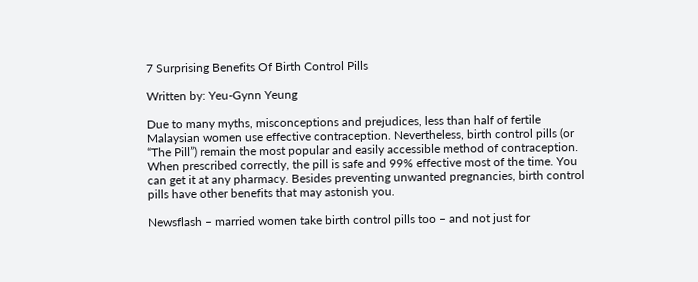7 Surprising Benefits Of Birth Control Pills

Written by: Yeu-Gynn Yeung

Due to many myths, misconceptions and prejudices, less than half of fertile Malaysian women use effective contraception. Nevertheless, birth control pills (or “The Pill”) remain the most popular and easily accessible method of contraception. When prescribed correctly, the pill is safe and 99% effective most of the time. You can get it at any pharmacy. Besides preventing unwanted pregnancies, birth control pills have other benefits that may astonish you.

Newsflash – married women take birth control pills too – and not just for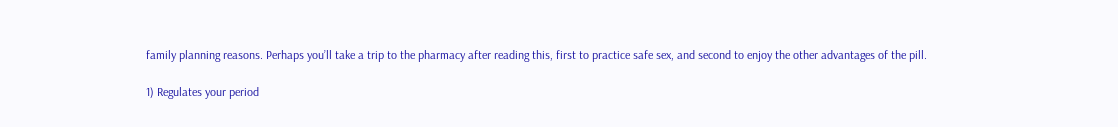family planning reasons. Perhaps you’ll take a trip to the pharmacy after reading this, first to practice safe sex, and second to enjoy the other advantages of the pill.

1) Regulates your period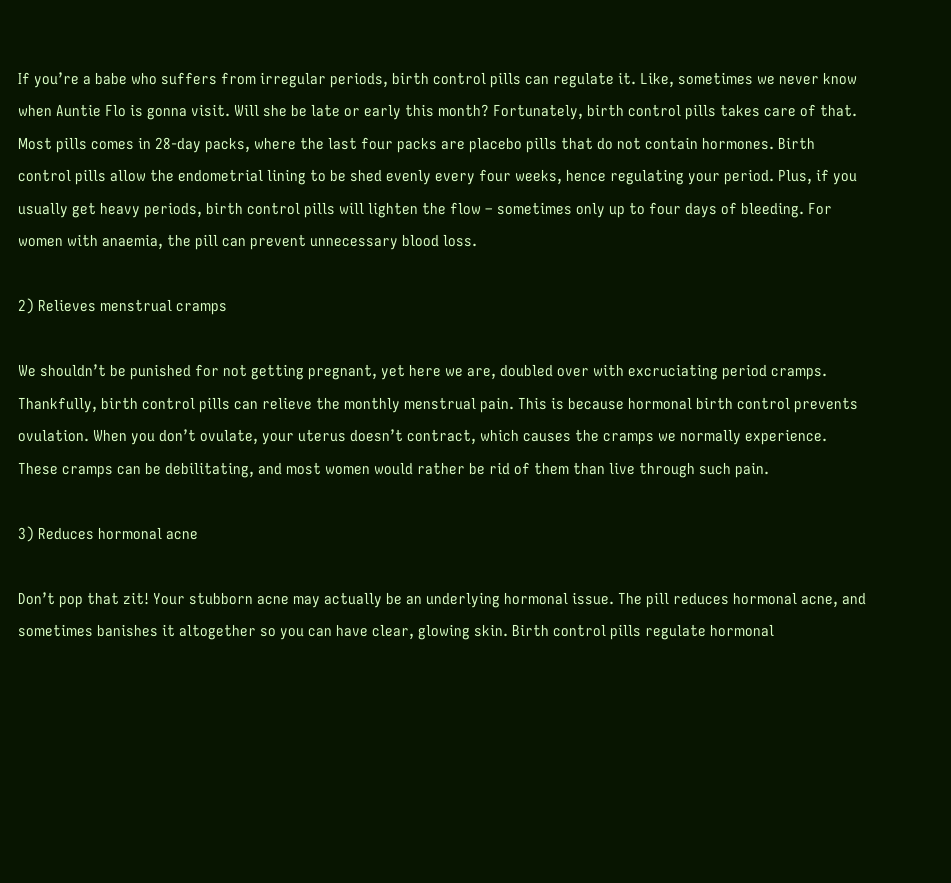If you’re a babe who suffers from irregular periods, birth control pills can regulate it. Like, sometimes we never know when Auntie Flo is gonna visit. Will she be late or early this month? Fortunately, birth control pills takes care of that. Most pills comes in 28-day packs, where the last four packs are placebo pills that do not contain hormones. Birth control pills allow the endometrial lining to be shed evenly every four weeks, hence regulating your period. Plus, if you usually get heavy periods, birth control pills will lighten the flow – sometimes only up to four days of bleeding. For women with anaemia, the pill can prevent unnecessary blood loss.

2) Relieves menstrual cramps

We shouldn’t be punished for not getting pregnant, yet here we are, doubled over with excruciating period cramps. Thankfully, birth control pills can relieve the monthly menstrual pain. This is because hormonal birth control prevents ovulation. When you don’t ovulate, your uterus doesn’t contract, which causes the cramps we normally experience. These cramps can be debilitating, and most women would rather be rid of them than live through such pain.

3) Reduces hormonal acne

Don’t pop that zit! Your stubborn acne may actually be an underlying hormonal issue. The pill reduces hormonal acne, and sometimes banishes it altogether so you can have clear, glowing skin. Birth control pills regulate hormonal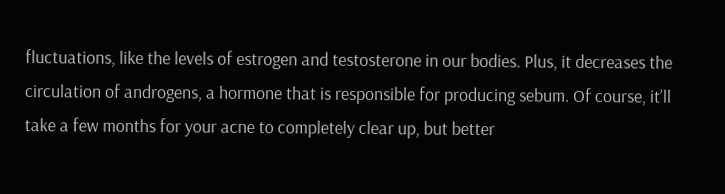fluctuations, like the levels of estrogen and testosterone in our bodies. Plus, it decreases the circulation of androgens, a hormone that is responsible for producing sebum. Of course, it’ll take a few months for your acne to completely clear up, but better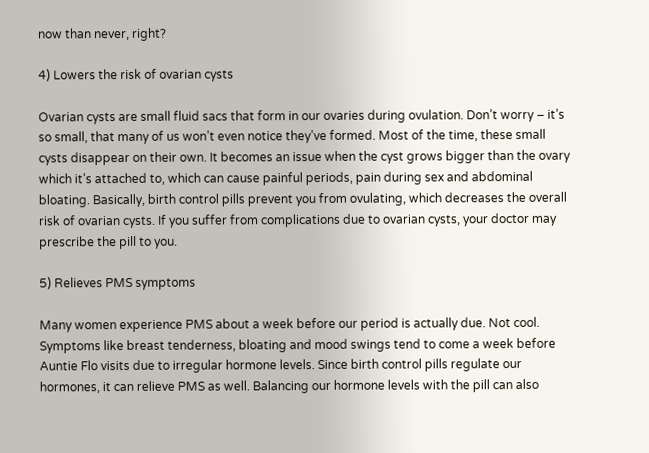now than never, right?

4) Lowers the risk of ovarian cysts

Ovarian cysts are small fluid sacs that form in our ovaries during ovulation. Don’t worry – it’s so small, that many of us won’t even notice they’ve formed. Most of the time, these small cysts disappear on their own. It becomes an issue when the cyst grows bigger than the ovary which it’s attached to, which can cause painful periods, pain during sex and abdominal bloating. Basically, birth control pills prevent you from ovulating, which decreases the overall risk of ovarian cysts. If you suffer from complications due to ovarian cysts, your doctor may prescribe the pill to you.

5) Relieves PMS symptoms

Many women experience PMS about a week before our period is actually due. Not cool. Symptoms like breast tenderness, bloating and mood swings tend to come a week before Auntie Flo visits due to irregular hormone levels. Since birth control pills regulate our hormones, it can relieve PMS as well. Balancing our hormone levels with the pill can also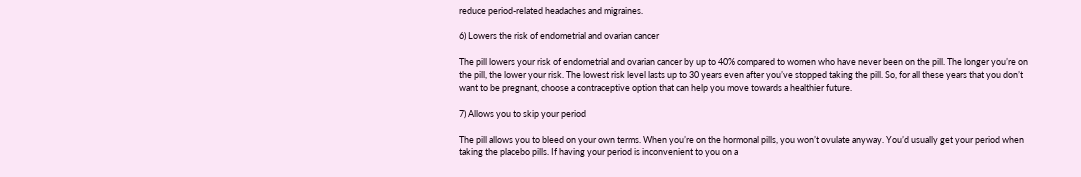reduce period-related headaches and migraines.

6) Lowers the risk of endometrial and ovarian cancer

The pill lowers your risk of endometrial and ovarian cancer by up to 40% compared to women who have never been on the pill. The longer you’re on the pill, the lower your risk. The lowest risk level lasts up to 30 years even after you’ve stopped taking the pill. So, for all these years that you don’t want to be pregnant, choose a contraceptive option that can help you move towards a healthier future.

7) Allows you to skip your period

The pill allows you to bleed on your own terms. When you’re on the hormonal pills, you won’t ovulate anyway. You’d usually get your period when taking the placebo pills. If having your period is inconvenient to you on a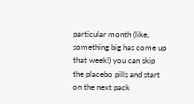particular month (like, something big has come up that week!) you can skip the placebo pills and start on the next pack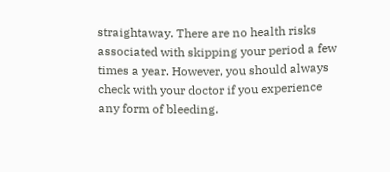straightaway. There are no health risks associated with skipping your period a few times a year. However, you should always check with your doctor if you experience any form of bleeding.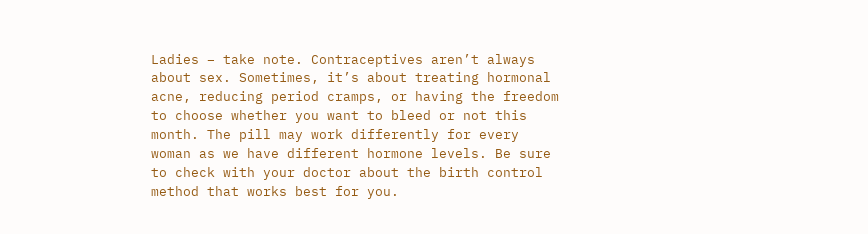Ladies – take note. Contraceptives aren’t always about sex. Sometimes, it’s about treating hormonal acne, reducing period cramps, or having the freedom to choose whether you want to bleed or not this month. The pill may work differently for every woman as we have different hormone levels. Be sure to check with your doctor about the birth control method that works best for you.